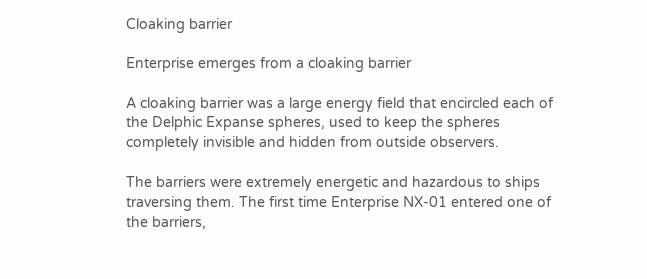Cloaking barrier

Enterprise emerges from a cloaking barrier

A cloaking barrier was a large energy field that encircled each of the Delphic Expanse spheres, used to keep the spheres completely invisible and hidden from outside observers.

The barriers were extremely energetic and hazardous to ships traversing them. The first time Enterprise NX-01 entered one of the barriers,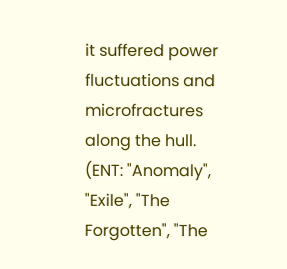it suffered power fluctuations and microfractures along the hull. (ENT: "Anomaly", "Exile", "The Forgotten", "The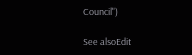Council")

See alsoEdit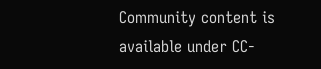Community content is available under CC-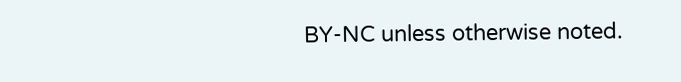BY-NC unless otherwise noted.